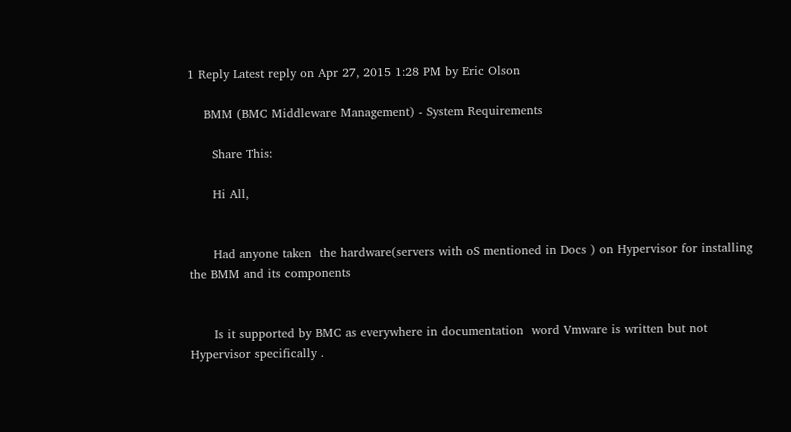1 Reply Latest reply on Apr 27, 2015 1:28 PM by Eric Olson

    BMM (BMC Middleware Management) - System Requirements

      Share This:

      Hi All,


      Had anyone taken  the hardware(servers with oS mentioned in Docs ) on Hypervisor for installing the BMM and its components


      Is it supported by BMC as everywhere in documentation  word Vmware is written but not Hypervisor specifically .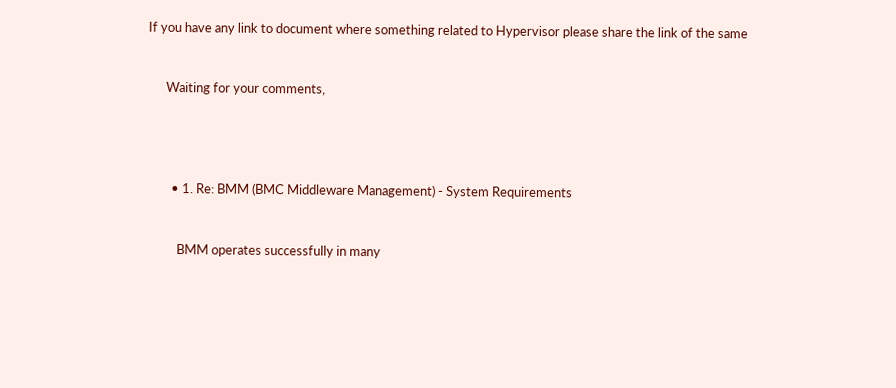If you have any link to document where something related to Hypervisor please share the link of the same


      Waiting for your comments,




        • 1. Re: BMM (BMC Middleware Management) - System Requirements


          BMM operates successfully in many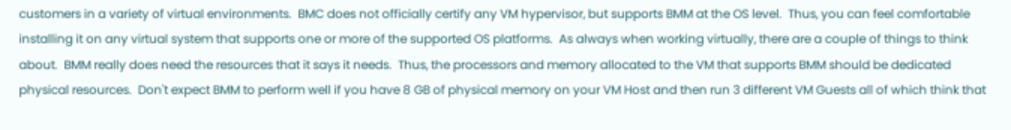customers in a variety of virtual environments.  BMC does not officially certify any VM hypervisor, but supports BMM at the OS level.  Thus, you can feel comfortable installing it on any virtual system that supports one or more of the supported OS platforms.  As always when working virtually, there are a couple of things to think about.  BMM really does need the resources that it says it needs.  Thus, the processors and memory allocated to the VM that supports BMM should be dedicated physical resources.  Don't expect BMM to perform well if you have 8 GB of physical memory on your VM Host and then run 3 different VM Guests all of which think that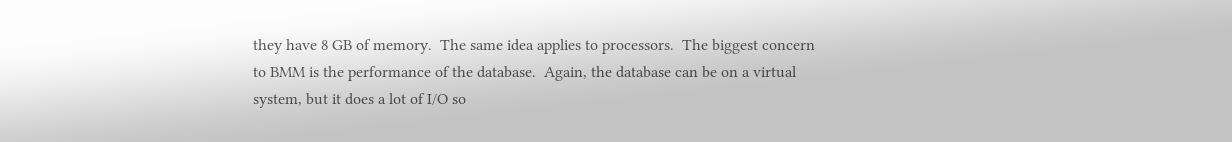they have 8 GB of memory.  The same idea applies to processors.  The biggest concern to BMM is the performance of the database.  Again, the database can be on a virtual system, but it does a lot of I/O so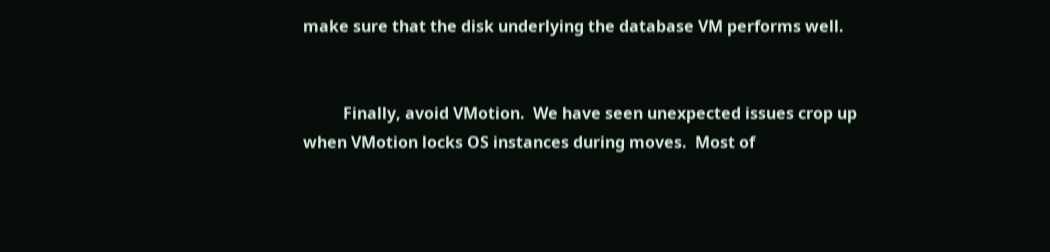make sure that the disk underlying the database VM performs well.


          Finally, avoid VMotion.  We have seen unexpected issues crop up when VMotion locks OS instances during moves.  Most of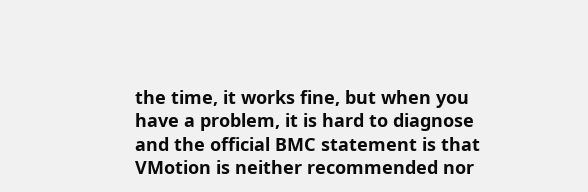the time, it works fine, but when you have a problem, it is hard to diagnose and the official BMC statement is that VMotion is neither recommended nor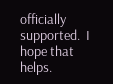officially supported.  I hope that helps.